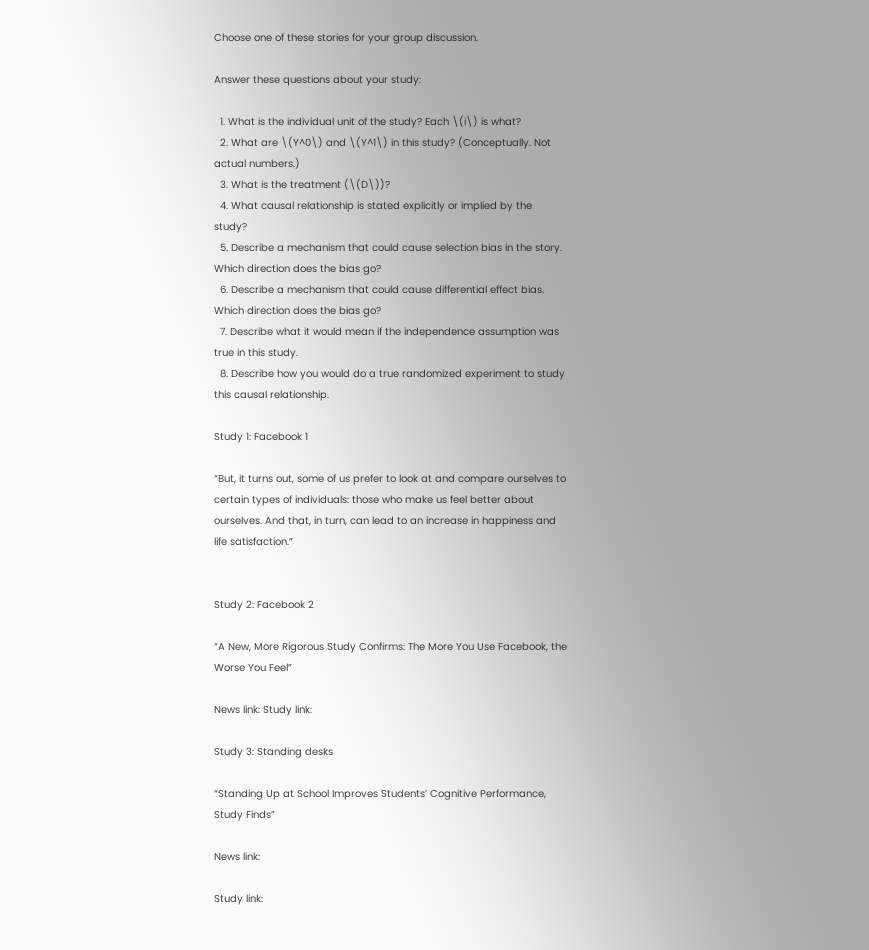Choose one of these stories for your group discussion.

Answer these questions about your study:

  1. What is the individual unit of the study? Each \(i\) is what?
  2. What are \(Y^0\) and \(Y^1\) in this study? (Conceptually. Not actual numbers.)
  3. What is the treatment (\(D\))?
  4. What causal relationship is stated explicitly or implied by the study?
  5. Describe a mechanism that could cause selection bias in the story. Which direction does the bias go?
  6. Describe a mechanism that could cause differential effect bias. Which direction does the bias go?
  7. Describe what it would mean if the independence assumption was true in this study.
  8. Describe how you would do a true randomized experiment to study this causal relationship.

Study 1: Facebook 1

“But, it turns out, some of us prefer to look at and compare ourselves to certain types of individuals: those who make us feel better about ourselves. And that, in turn, can lead to an increase in happiness and life satisfaction.”


Study 2: Facebook 2

“A New, More Rigorous Study Confirms: The More You Use Facebook, the Worse You Feel”

News link: Study link:

Study 3: Standing desks

“Standing Up at School Improves Students’ Cognitive Performance, Study Finds”

News link:

Study link: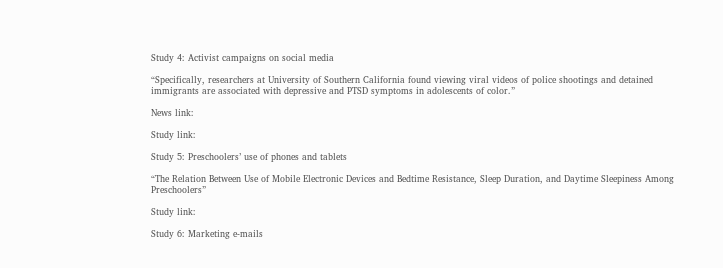Study 4: Activist campaigns on social media

“Specifically, researchers at University of Southern California found viewing viral videos of police shootings and detained immigrants are associated with depressive and PTSD symptoms in adolescents of color.”

News link:

Study link:

Study 5: Preschoolers’ use of phones and tablets

“The Relation Between Use of Mobile Electronic Devices and Bedtime Resistance, Sleep Duration, and Daytime Sleepiness Among Preschoolers”

Study link:

Study 6: Marketing e-mails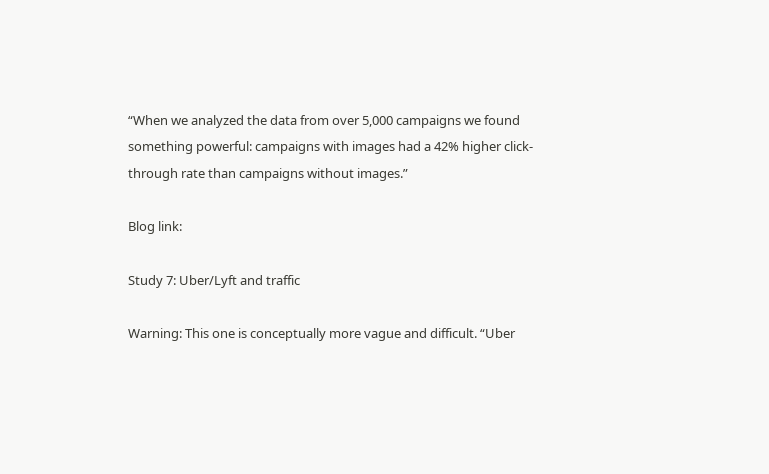“When we analyzed the data from over 5,000 campaigns we found something powerful: campaigns with images had a 42% higher click-through rate than campaigns without images.”

Blog link:

Study 7: Uber/Lyft and traffic

Warning: This one is conceptually more vague and difficult. “Uber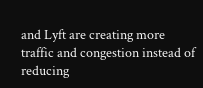and Lyft are creating more traffic and congestion instead of reducing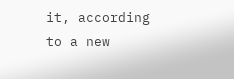it, according to a new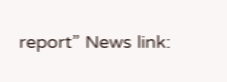report” News link: